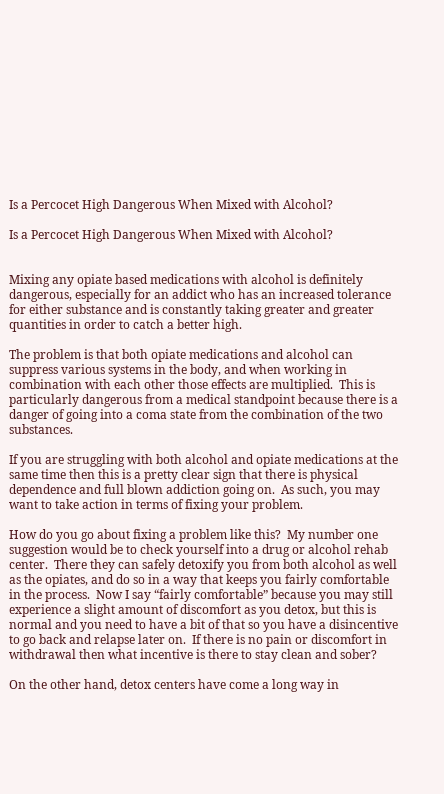Is a Percocet High Dangerous When Mixed with Alcohol?

Is a Percocet High Dangerous When Mixed with Alcohol?


Mixing any opiate based medications with alcohol is definitely dangerous, especially for an addict who has an increased tolerance for either substance and is constantly taking greater and greater quantities in order to catch a better high.

The problem is that both opiate medications and alcohol can suppress various systems in the body, and when working in combination with each other those effects are multiplied.  This is particularly dangerous from a medical standpoint because there is a danger of going into a coma state from the combination of the two substances.

If you are struggling with both alcohol and opiate medications at the same time then this is a pretty clear sign that there is physical dependence and full blown addiction going on.  As such, you may want to take action in terms of fixing your problem.

How do you go about fixing a problem like this?  My number one suggestion would be to check yourself into a drug or alcohol rehab center.  There they can safely detoxify you from both alcohol as well as the opiates, and do so in a way that keeps you fairly comfortable in the process.  Now I say “fairly comfortable” because you may still experience a slight amount of discomfort as you detox, but this is normal and you need to have a bit of that so you have a disincentive to go back and relapse later on.  If there is no pain or discomfort in withdrawal then what incentive is there to stay clean and sober?

On the other hand, detox centers have come a long way in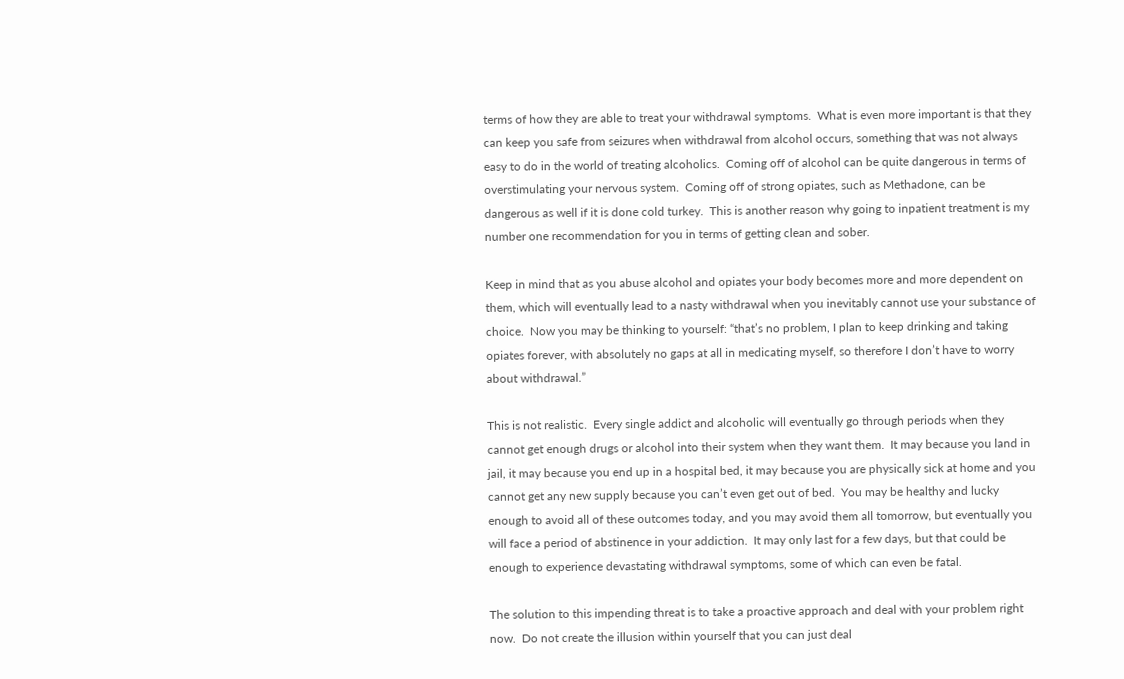terms of how they are able to treat your withdrawal symptoms.  What is even more important is that they can keep you safe from seizures when withdrawal from alcohol occurs, something that was not always easy to do in the world of treating alcoholics.  Coming off of alcohol can be quite dangerous in terms of overstimulating your nervous system.  Coming off of strong opiates, such as Methadone, can be dangerous as well if it is done cold turkey.  This is another reason why going to inpatient treatment is my number one recommendation for you in terms of getting clean and sober.

Keep in mind that as you abuse alcohol and opiates your body becomes more and more dependent on them, which will eventually lead to a nasty withdrawal when you inevitably cannot use your substance of choice.  Now you may be thinking to yourself: “that’s no problem, I plan to keep drinking and taking opiates forever, with absolutely no gaps at all in medicating myself, so therefore I don’t have to worry about withdrawal.”

This is not realistic.  Every single addict and alcoholic will eventually go through periods when they cannot get enough drugs or alcohol into their system when they want them.  It may because you land in jail, it may because you end up in a hospital bed, it may because you are physically sick at home and you cannot get any new supply because you can’t even get out of bed.  You may be healthy and lucky enough to avoid all of these outcomes today, and you may avoid them all tomorrow, but eventually you will face a period of abstinence in your addiction.  It may only last for a few days, but that could be enough to experience devastating withdrawal symptoms, some of which can even be fatal.

The solution to this impending threat is to take a proactive approach and deal with your problem right now.  Do not create the illusion within yourself that you can just deal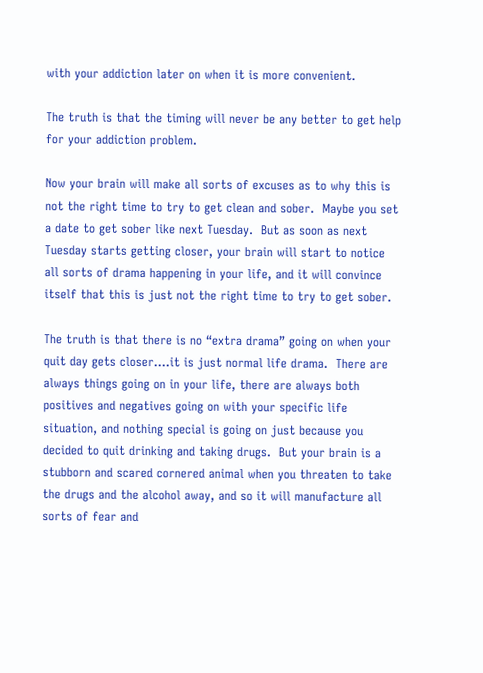with your addiction later on when it is more convenient.

The truth is that the timing will never be any better to get help for your addiction problem.

Now your brain will make all sorts of excuses as to why this is not the right time to try to get clean and sober.  Maybe you set a date to get sober like next Tuesday.  But as soon as next Tuesday starts getting closer, your brain will start to notice all sorts of drama happening in your life, and it will convince itself that this is just not the right time to try to get sober.

The truth is that there is no “extra drama” going on when your quit day gets closer….it is just normal life drama.  There are always things going on in your life, there are always both positives and negatives going on with your specific life situation, and nothing special is going on just because you decided to quit drinking and taking drugs.  But your brain is a stubborn and scared cornered animal when you threaten to take the drugs and the alcohol away, and so it will manufacture all sorts of fear and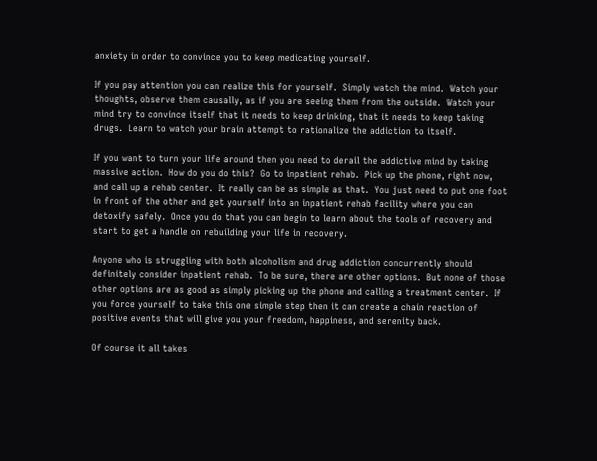anxiety in order to convince you to keep medicating yourself.

If you pay attention you can realize this for yourself.  Simply watch the mind.  Watch your thoughts, observe them causally, as if you are seeing them from the outside.  Watch your mind try to convince itself that it needs to keep drinking, that it needs to keep taking drugs.  Learn to watch your brain attempt to rationalize the addiction to itself.

If you want to turn your life around then you need to derail the addictive mind by taking massive action.  How do you do this?  Go to inpatient rehab.  Pick up the phone, right now, and call up a rehab center.  It really can be as simple as that.  You just need to put one foot in front of the other and get yourself into an inpatient rehab facility where you can detoxify safely.  Once you do that you can begin to learn about the tools of recovery and start to get a handle on rebuilding your life in recovery.

Anyone who is struggling with both alcoholism and drug addiction concurrently should definitely consider inpatient rehab.  To be sure, there are other options.  But none of those other options are as good as simply picking up the phone and calling a treatment center.  If you force yourself to take this one simple step then it can create a chain reaction of positive events that will give you your freedom, happiness, and serenity back.

Of course it all takes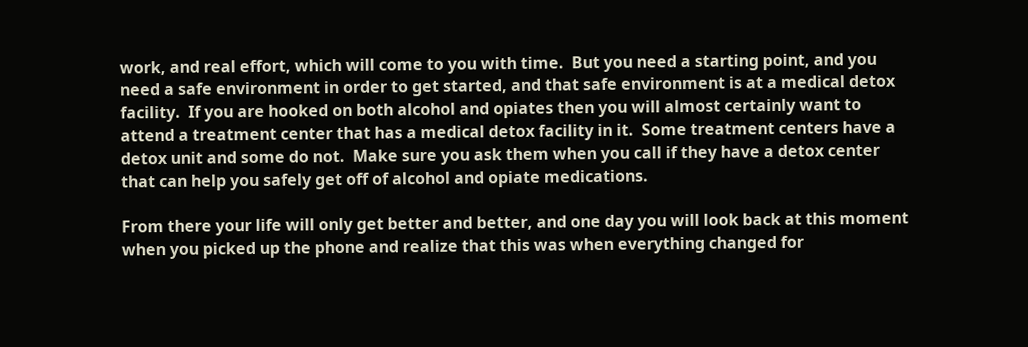work, and real effort, which will come to you with time.  But you need a starting point, and you need a safe environment in order to get started, and that safe environment is at a medical detox facility.  If you are hooked on both alcohol and opiates then you will almost certainly want to attend a treatment center that has a medical detox facility in it.  Some treatment centers have a detox unit and some do not.  Make sure you ask them when you call if they have a detox center that can help you safely get off of alcohol and opiate medications.

From there your life will only get better and better, and one day you will look back at this moment when you picked up the phone and realize that this was when everything changed for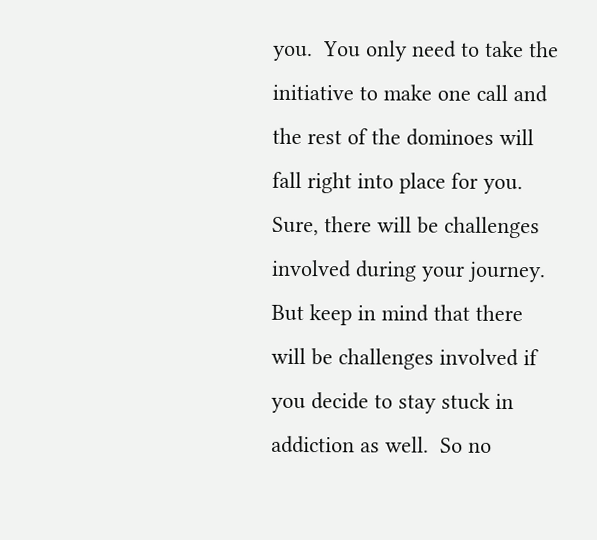you.  You only need to take the initiative to make one call and the rest of the dominoes will fall right into place for you.  Sure, there will be challenges involved during your journey.  But keep in mind that there will be challenges involved if you decide to stay stuck in addiction as well.  So no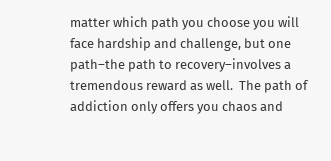matter which path you choose you will face hardship and challenge, but one path–the path to recovery–involves a tremendous reward as well.  The path of addiction only offers you chaos and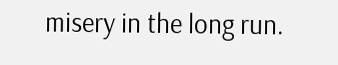misery in the long run.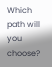Which path will you choose?